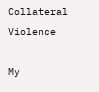Collateral Violence

My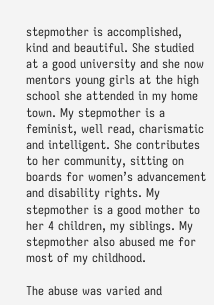stepmother is accomplished, kind and beautiful. She studied at a good university and she now mentors young girls at the high school she attended in my home town. My stepmother is a feminist, well read, charismatic and intelligent. She contributes to her community, sitting on boards for women’s advancement and disability rights. My stepmother is a good mother to her 4 children, my siblings. My stepmother also abused me for most of my childhood.

The abuse was varied and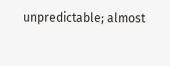unpredictable; almost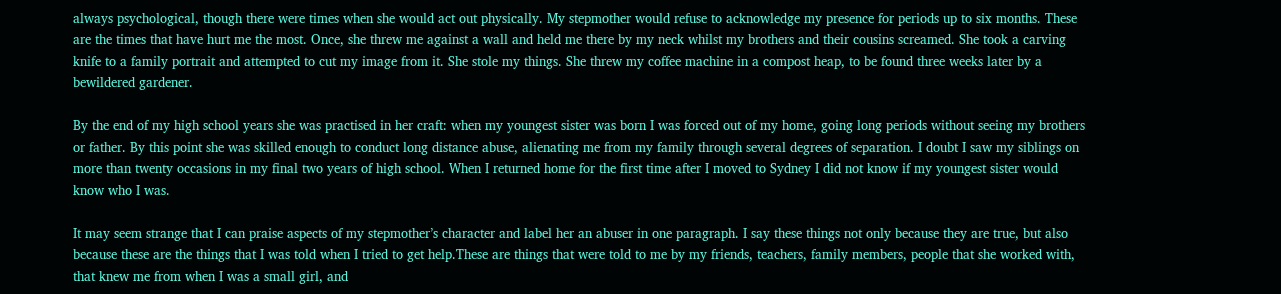always psychological, though there were times when she would act out physically. My stepmother would refuse to acknowledge my presence for periods up to six months. These are the times that have hurt me the most. Once, she threw me against a wall and held me there by my neck whilst my brothers and their cousins screamed. She took a carving knife to a family portrait and attempted to cut my image from it. She stole my things. She threw my coffee machine in a compost heap, to be found three weeks later by a bewildered gardener.

By the end of my high school years she was practised in her craft: when my youngest sister was born I was forced out of my home, going long periods without seeing my brothers or father. By this point she was skilled enough to conduct long distance abuse, alienating me from my family through several degrees of separation. I doubt I saw my siblings on more than twenty occasions in my final two years of high school. When I returned home for the first time after I moved to Sydney I did not know if my youngest sister would know who I was.

It may seem strange that I can praise aspects of my stepmother’s character and label her an abuser in one paragraph. I say these things not only because they are true, but also because these are the things that I was told when I tried to get help.These are things that were told to me by my friends, teachers, family members, people that she worked with, that knew me from when I was a small girl, and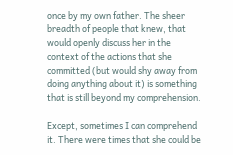once by my own father. The sheer breadth of people that knew, that would openly discuss her in the context of the actions that she committed (but would shy away from doing anything about it) is something that is still beyond my comprehension.

Except, sometimes I can comprehend it. There were times that she could be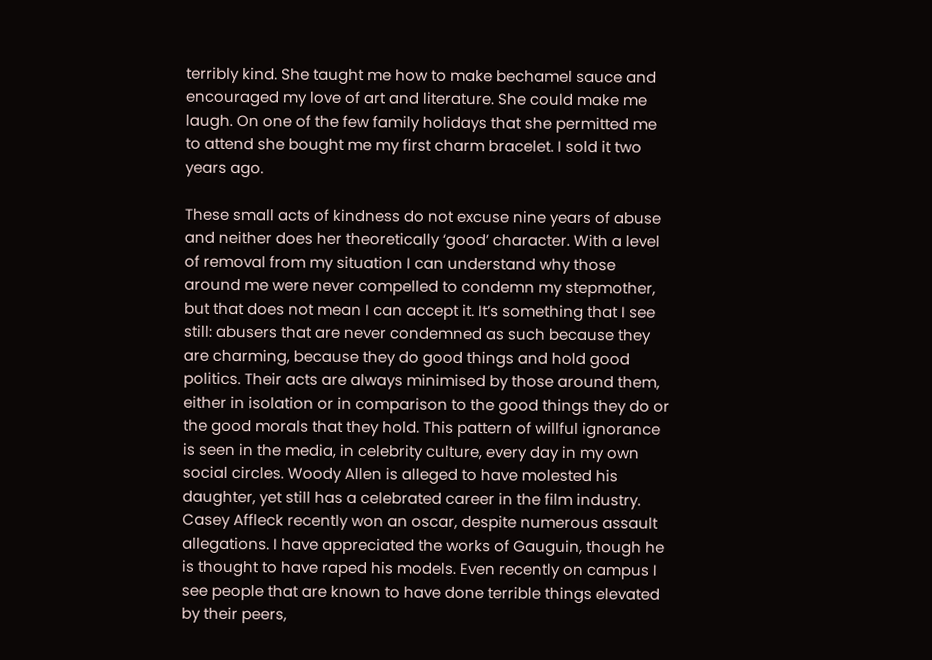terribly kind. She taught me how to make bechamel sauce and encouraged my love of art and literature. She could make me laugh. On one of the few family holidays that she permitted me to attend she bought me my first charm bracelet. I sold it two years ago.

These small acts of kindness do not excuse nine years of abuse and neither does her theoretically ‘good’ character. With a level of removal from my situation I can understand why those around me were never compelled to condemn my stepmother, but that does not mean I can accept it. It’s something that I see still: abusers that are never condemned as such because they are charming, because they do good things and hold good politics. Their acts are always minimised by those around them, either in isolation or in comparison to the good things they do or the good morals that they hold. This pattern of willful ignorance is seen in the media, in celebrity culture, every day in my own social circles. Woody Allen is alleged to have molested his daughter, yet still has a celebrated career in the film industry. Casey Affleck recently won an oscar, despite numerous assault allegations. I have appreciated the works of Gauguin, though he is thought to have raped his models. Even recently on campus I see people that are known to have done terrible things elevated by their peers,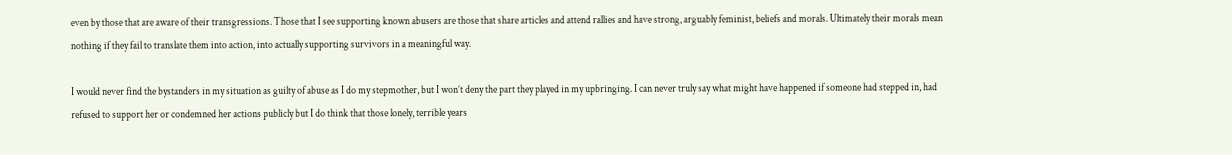even by those that are aware of their transgressions. Those that I see supporting known abusers are those that share articles and attend rallies and have strong, arguably feminist, beliefs and morals. Ultimately their morals mean nothing if they fail to translate them into action, into actually supporting survivors in a meaningful way.

I would never find the bystanders in my situation as guilty of abuse as I do my stepmother, but I won’t deny the part they played in my upbringing. I can never truly say what might have happened if someone had stepped in, had refused to support her or condemned her actions publicly but I do think that those lonely, terrible years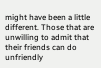might have been a little different. Those that are unwilling to admit that their friends can do unfriendly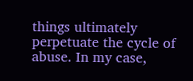things ultimately perpetuate the cycle of abuse. In my case,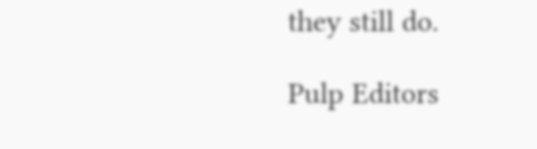they still do.

Pulp Editors